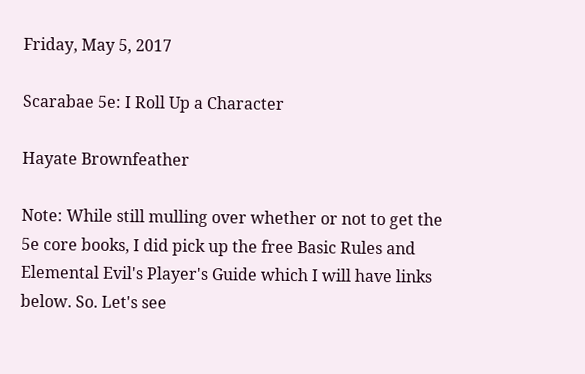Friday, May 5, 2017

Scarabae 5e: I Roll Up a Character

Hayate Brownfeather

Note: While still mulling over whether or not to get the 5e core books, I did pick up the free Basic Rules and Elemental Evil's Player's Guide which I will have links below. So. Let's see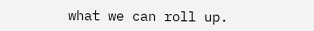what we can roll up.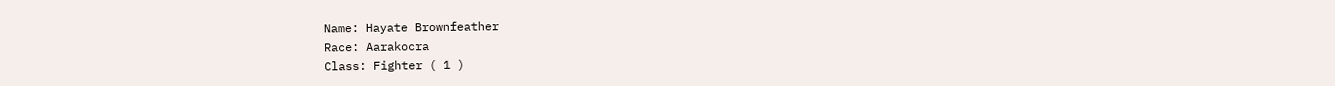Name: Hayate Brownfeather
Race: Aarakocra
Class: Fighter ( 1 )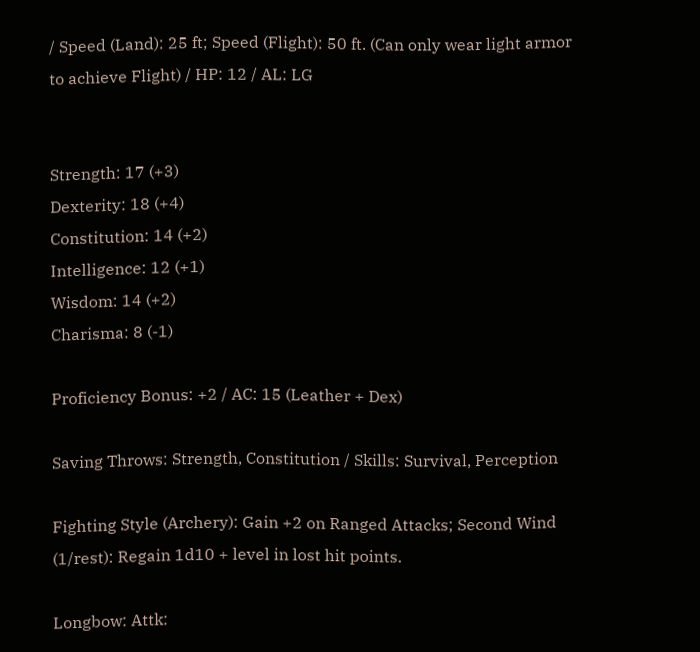/ Speed (Land): 25 ft; Speed (Flight): 50 ft. (Can only wear light armor to achieve Flight) / HP: 12 / AL: LG


Strength: 17 (+3)
Dexterity: 18 (+4)
Constitution: 14 (+2)
Intelligence: 12 (+1)
Wisdom: 14 (+2)
Charisma: 8 (-1)

Proficiency Bonus: +2 / AC: 15 (Leather + Dex)

Saving Throws: Strength, Constitution / Skills: Survival, Perception

Fighting Style (Archery): Gain +2 on Ranged Attacks; Second Wind (1/rest): Regain 1d10 + level in lost hit points.

Longbow: Attk: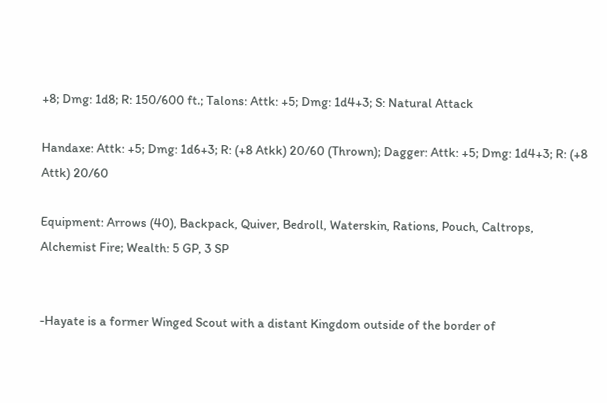+8; Dmg: 1d8; R: 150/600 ft.; Talons: Attk: +5; Dmg: 1d4+3; S: Natural Attack

Handaxe: Attk: +5; Dmg: 1d6+3; R: (+8 Atkk) 20/60 (Thrown); Dagger: Attk: +5; Dmg: 1d4+3; R: (+8 Attk) 20/60

Equipment: Arrows (40), Backpack, Quiver, Bedroll, Waterskin, Rations, Pouch, Caltrops, Alchemist Fire; Wealth: 5 GP, 3 SP


-Hayate is a former Winged Scout with a distant Kingdom outside of the border of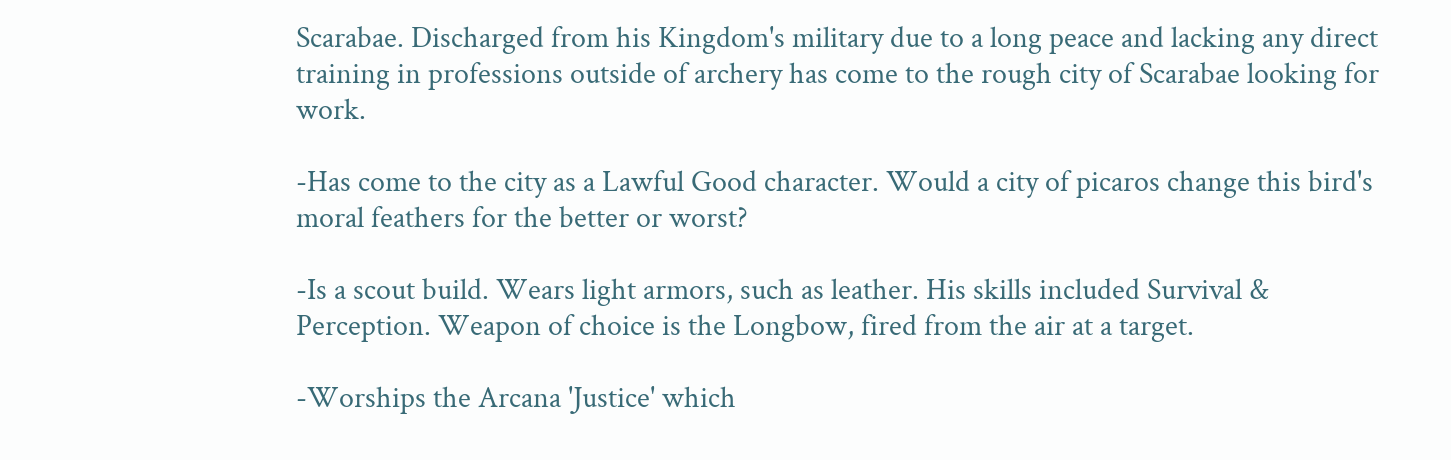Scarabae. Discharged from his Kingdom's military due to a long peace and lacking any direct training in professions outside of archery has come to the rough city of Scarabae looking for work.

-Has come to the city as a Lawful Good character. Would a city of picaros change this bird's moral feathers for the better or worst?

-Is a scout build. Wears light armors, such as leather. His skills included Survival & Perception. Weapon of choice is the Longbow, fired from the air at a target.

-Worships the Arcana 'Justice' which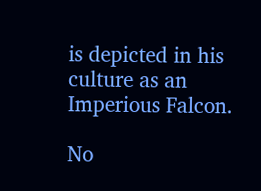is depicted in his culture as an Imperious Falcon.

No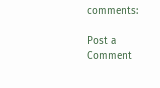comments:

Post a Comment